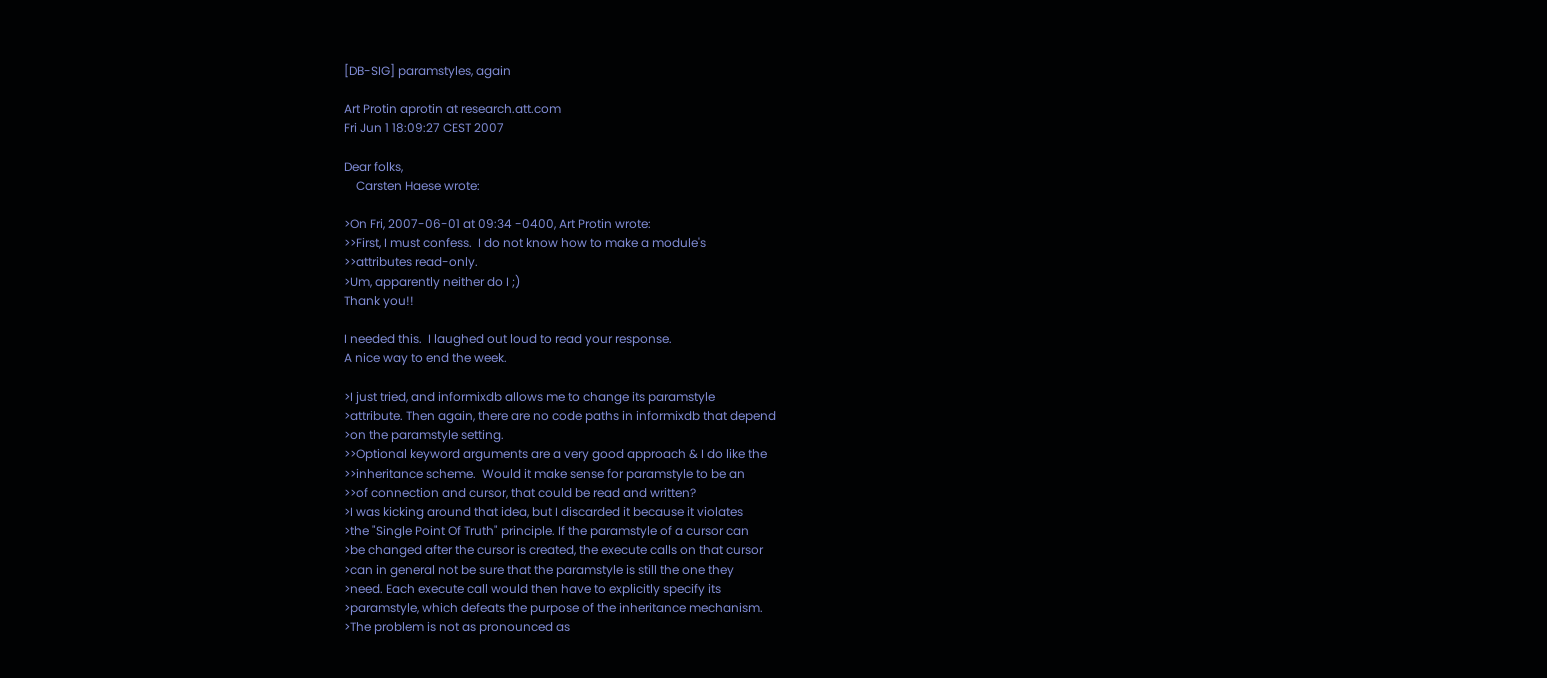[DB-SIG] paramstyles, again

Art Protin aprotin at research.att.com
Fri Jun 1 18:09:27 CEST 2007

Dear folks,
    Carsten Haese wrote:

>On Fri, 2007-06-01 at 09:34 -0400, Art Protin wrote:
>>First, I must confess.  I do not know how to make a module's
>>attributes read-only.
>Um, apparently neither do I ;)
Thank you!!

I needed this.  I laughed out loud to read your response.
A nice way to end the week.

>I just tried, and informixdb allows me to change its paramstyle
>attribute. Then again, there are no code paths in informixdb that depend
>on the paramstyle setting.
>>Optional keyword arguments are a very good approach & I do like the
>>inheritance scheme.  Would it make sense for paramstyle to be an
>>of connection and cursor, that could be read and written?
>I was kicking around that idea, but I discarded it because it violates
>the "Single Point Of Truth" principle. If the paramstyle of a cursor can
>be changed after the cursor is created, the execute calls on that cursor
>can in general not be sure that the paramstyle is still the one they
>need. Each execute call would then have to explicitly specify its
>paramstyle, which defeats the purpose of the inheritance mechanism.
>The problem is not as pronounced as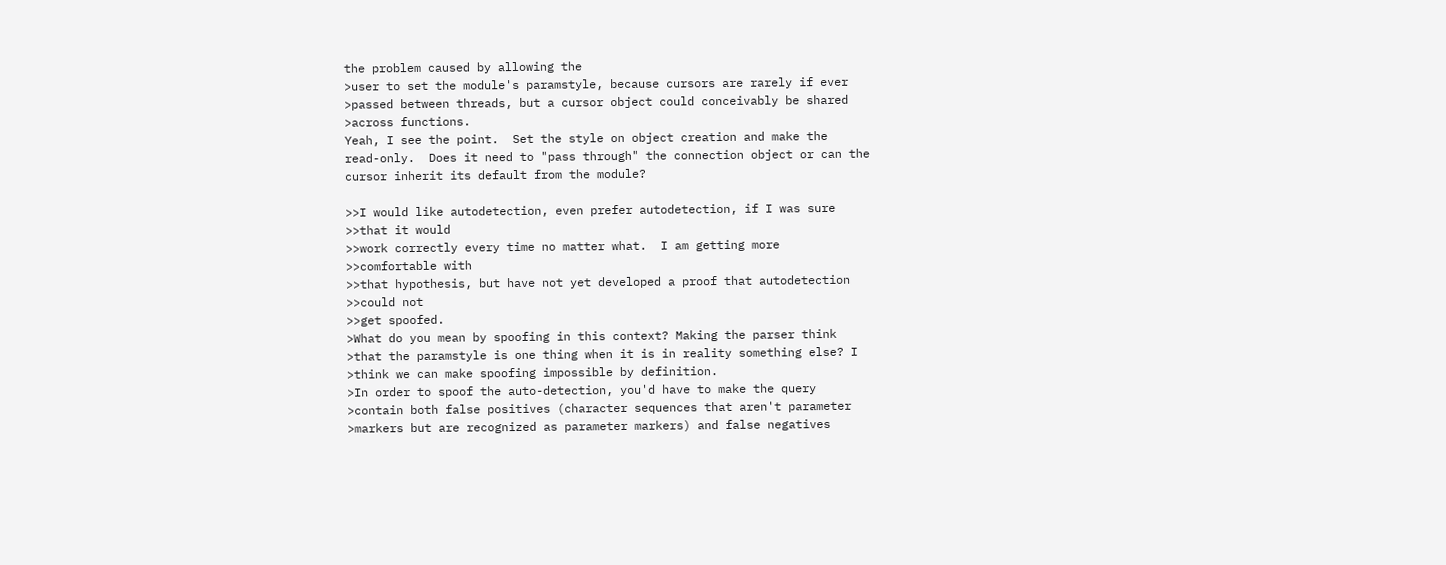the problem caused by allowing the
>user to set the module's paramstyle, because cursors are rarely if ever
>passed between threads, but a cursor object could conceivably be shared
>across functions.
Yeah, I see the point.  Set the style on object creation and make the
read-only.  Does it need to "pass through" the connection object or can the
cursor inherit its default from the module?

>>I would like autodetection, even prefer autodetection, if I was sure
>>that it would
>>work correctly every time no matter what.  I am getting more
>>comfortable with
>>that hypothesis, but have not yet developed a proof that autodetection
>>could not
>>get spoofed.
>What do you mean by spoofing in this context? Making the parser think
>that the paramstyle is one thing when it is in reality something else? I
>think we can make spoofing impossible by definition.
>In order to spoof the auto-detection, you'd have to make the query
>contain both false positives (character sequences that aren't parameter
>markers but are recognized as parameter markers) and false negatives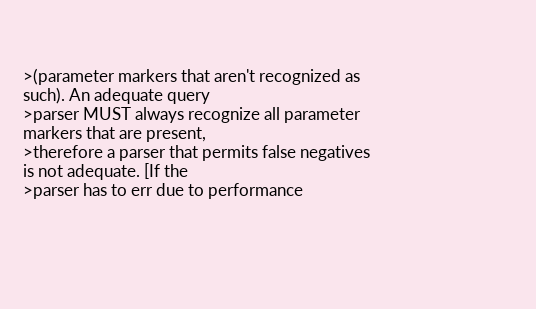>(parameter markers that aren't recognized as such). An adequate query
>parser MUST always recognize all parameter markers that are present,
>therefore a parser that permits false negatives is not adequate. [If the
>parser has to err due to performance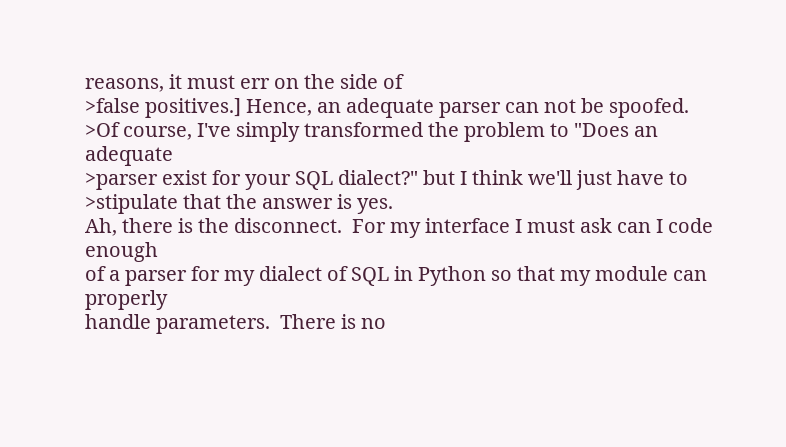reasons, it must err on the side of
>false positives.] Hence, an adequate parser can not be spoofed.
>Of course, I've simply transformed the problem to "Does an adequate
>parser exist for your SQL dialect?" but I think we'll just have to
>stipulate that the answer is yes.
Ah, there is the disconnect.  For my interface I must ask can I code enough
of a parser for my dialect of SQL in Python so that my module can properly
handle parameters.  There is no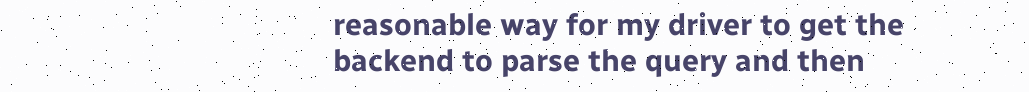reasonable way for my driver to get the
backend to parse the query and then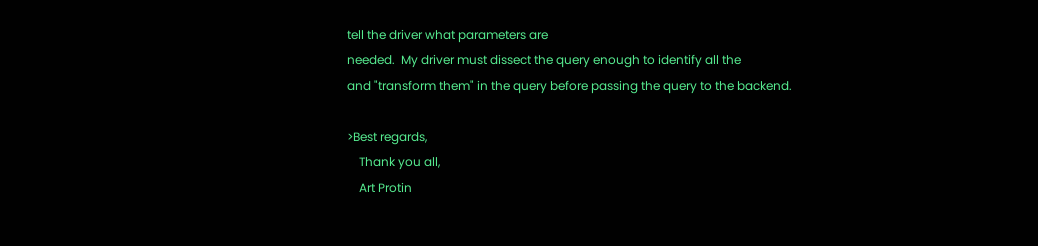tell the driver what parameters are
needed.  My driver must dissect the query enough to identify all the
and "transform them" in the query before passing the query to the backend.

>Best regards,
    Thank you all,
    Art Protin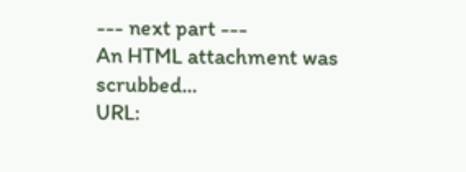--- next part ---
An HTML attachment was scrubbed...
URL: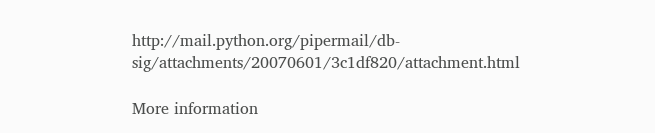http://mail.python.org/pipermail/db-sig/attachments/20070601/3c1df820/attachment.html

More information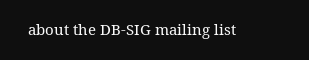about the DB-SIG mailing list